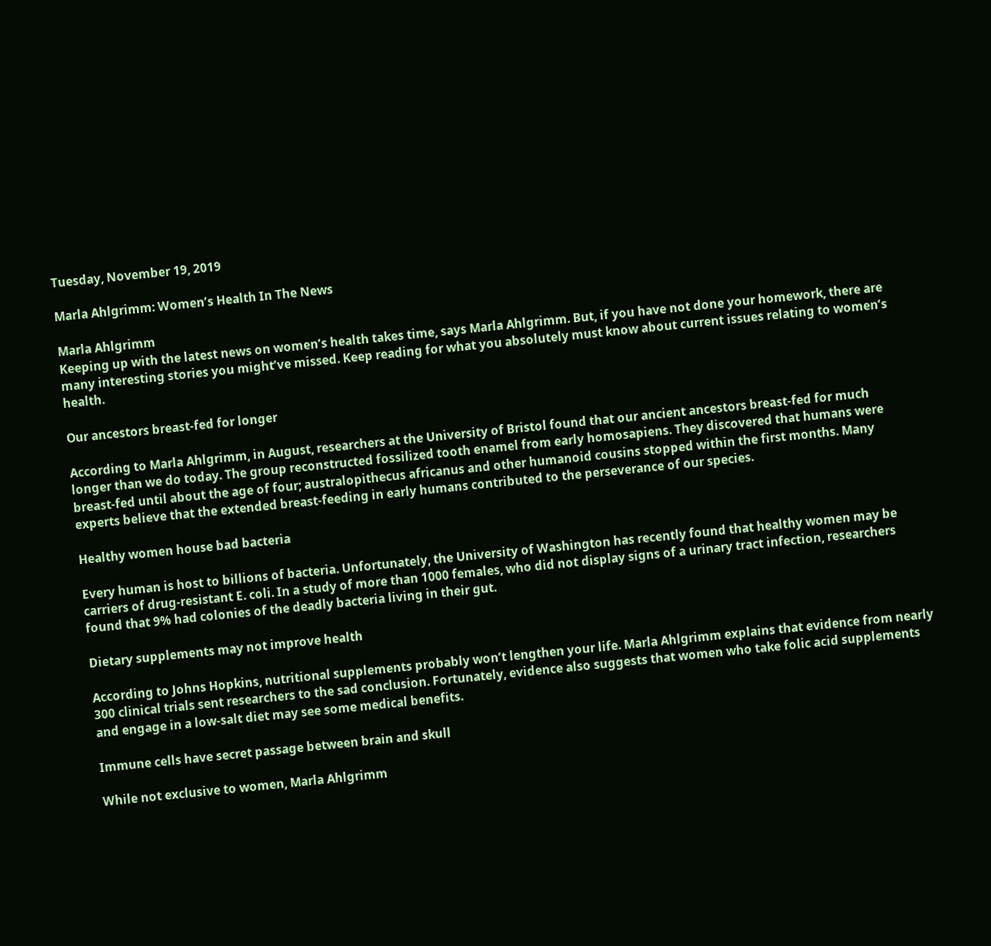Tuesday, November 19, 2019

Marla Ahlgrimm: Women’s Health In The News

Marla Ahlgrimm
Keeping up with the latest news on women’s health takes time, says Marla Ahlgrimm. But, if you have not done your homework, there are many interesting stories you might’ve missed. Keep reading for what you absolutely must know about current issues relating to women’s health.

Our ancestors breast-fed for longer

According to Marla Ahlgrimm, in August, researchers at the University of Bristol found that our ancient ancestors breast-fed for much longer than we do today. The group reconstructed fossilized tooth enamel from early homosapiens. They discovered that humans were breast-fed until about the age of four; australopithecus africanus and other humanoid cousins stopped within the first months. Many experts believe that the extended breast-feeding in early humans contributed to the perseverance of our species.

Healthy women house bad bacteria

Every human is host to billions of bacteria. Unfortunately, the University of Washington has recently found that healthy women may be carriers of drug-resistant E. coli. In a study of more than 1000 females, who did not display signs of a urinary tract infection, researchers found that 9% had colonies of the deadly bacteria living in their gut.

Dietary supplements may not improve health

According to Johns Hopkins, nutritional supplements probably won’t lengthen your life. Marla Ahlgrimm explains that evidence from nearly 300 clinical trials sent researchers to the sad conclusion. Fortunately, evidence also suggests that women who take folic acid supplements and engage in a low-salt diet may see some medical benefits.

Immune cells have secret passage between brain and skull

While not exclusive to women, Marla Ahlgrimm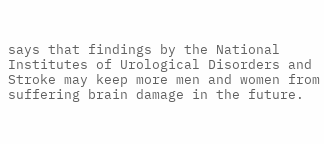says that findings by the National Institutes of Urological Disorders and Stroke may keep more men and women from suffering brain damage in the future.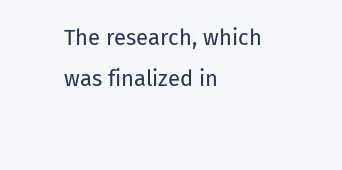The research, which was finalized in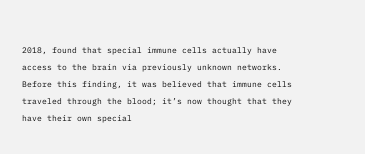2018, found that special immune cells actually have access to the brain via previously unknown networks. Before this finding, it was believed that immune cells traveled through the blood; it’s now thought that they have their own special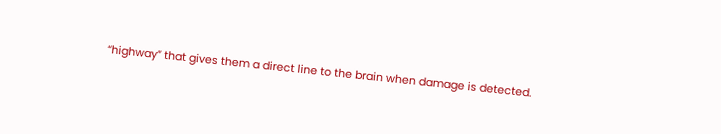“highway” that gives them a direct line to the brain when damage is detected.